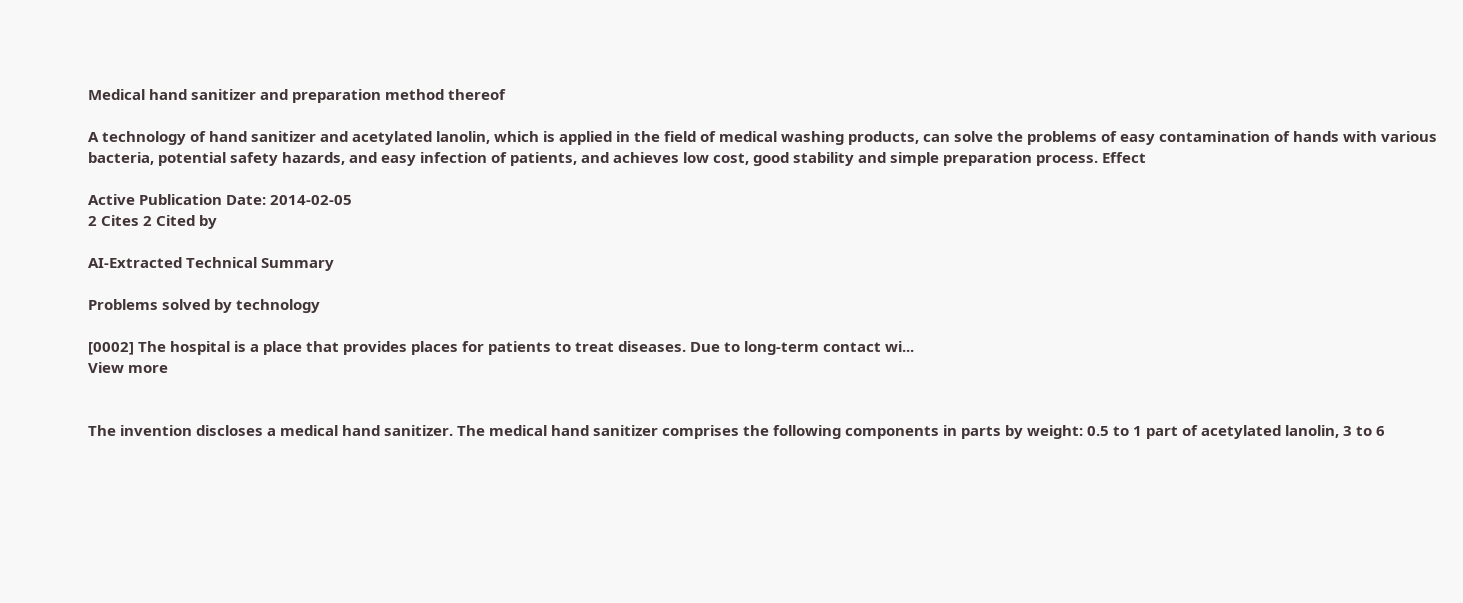Medical hand sanitizer and preparation method thereof

A technology of hand sanitizer and acetylated lanolin, which is applied in the field of medical washing products, can solve the problems of easy contamination of hands with various bacteria, potential safety hazards, and easy infection of patients, and achieves low cost, good stability and simple preparation process. Effect

Active Publication Date: 2014-02-05
2 Cites 2 Cited by

AI-Extracted Technical Summary

Problems solved by technology

[0002] The hospital is a place that provides places for patients to treat diseases. Due to long-term contact wi...
View more


The invention discloses a medical hand sanitizer. The medical hand sanitizer comprises the following components in parts by weight: 0.5 to 1 part of acetylated lanolin, 3 to 6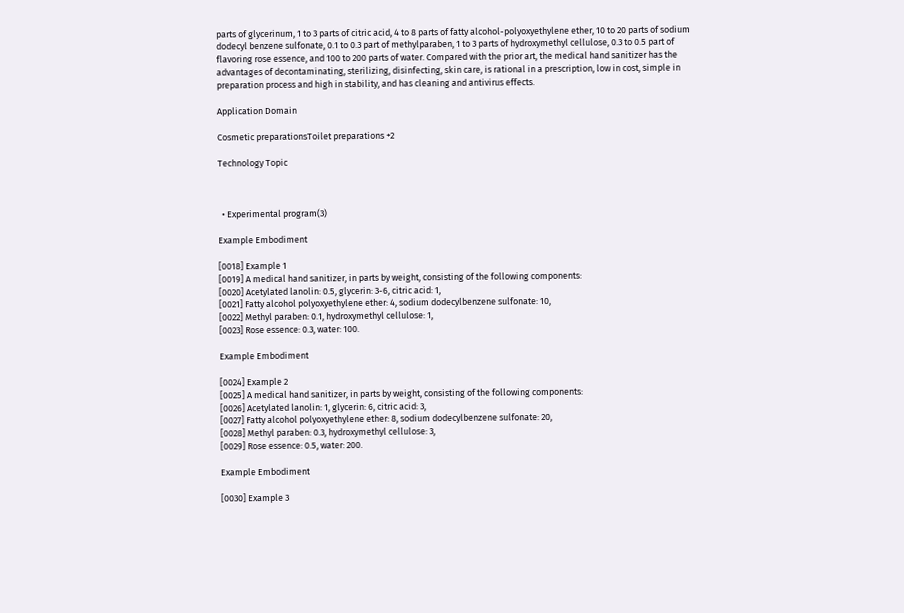parts of glycerinum, 1 to 3 parts of citric acid, 4 to 8 parts of fatty alcohol-polyoxyethylene ether, 10 to 20 parts of sodium dodecyl benzene sulfonate, 0.1 to 0.3 part of methylparaben, 1 to 3 parts of hydroxymethyl cellulose, 0.3 to 0.5 part of flavoring rose essence, and 100 to 200 parts of water. Compared with the prior art, the medical hand sanitizer has the advantages of decontaminating, sterilizing, disinfecting, skin care, is rational in a prescription, low in cost, simple in preparation process and high in stability, and has cleaning and antivirus effects.

Application Domain

Cosmetic preparationsToilet preparations +2

Technology Topic



  • Experimental program(3)

Example Embodiment

[0018] Example 1
[0019] A medical hand sanitizer, in parts by weight, consisting of the following components:
[0020] Acetylated lanolin: 0.5, glycerin: 3-6, citric acid: 1,
[0021] Fatty alcohol polyoxyethylene ether: 4, sodium dodecylbenzene sulfonate: 10,
[0022] Methyl paraben: 0.1, hydroxymethyl cellulose: 1,
[0023] Rose essence: 0.3, water: 100.

Example Embodiment

[0024] Example 2
[0025] A medical hand sanitizer, in parts by weight, consisting of the following components:
[0026] Acetylated lanolin: 1, glycerin: 6, citric acid: 3,
[0027] Fatty alcohol polyoxyethylene ether: 8, sodium dodecylbenzene sulfonate: 20,
[0028] Methyl paraben: 0.3, hydroxymethyl cellulose: 3,
[0029] Rose essence: 0.5, water: 200.

Example Embodiment

[0030] Example 3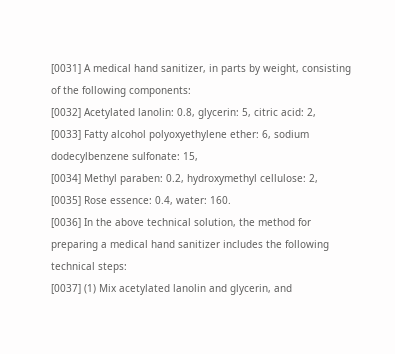[0031] A medical hand sanitizer, in parts by weight, consisting of the following components:
[0032] Acetylated lanolin: 0.8, glycerin: 5, citric acid: 2,
[0033] Fatty alcohol polyoxyethylene ether: 6, sodium dodecylbenzene sulfonate: 15,
[0034] Methyl paraben: 0.2, hydroxymethyl cellulose: 2,
[0035] Rose essence: 0.4, water: 160.
[0036] In the above technical solution, the method for preparing a medical hand sanitizer includes the following technical steps:
[0037] (1) Mix acetylated lanolin and glycerin, and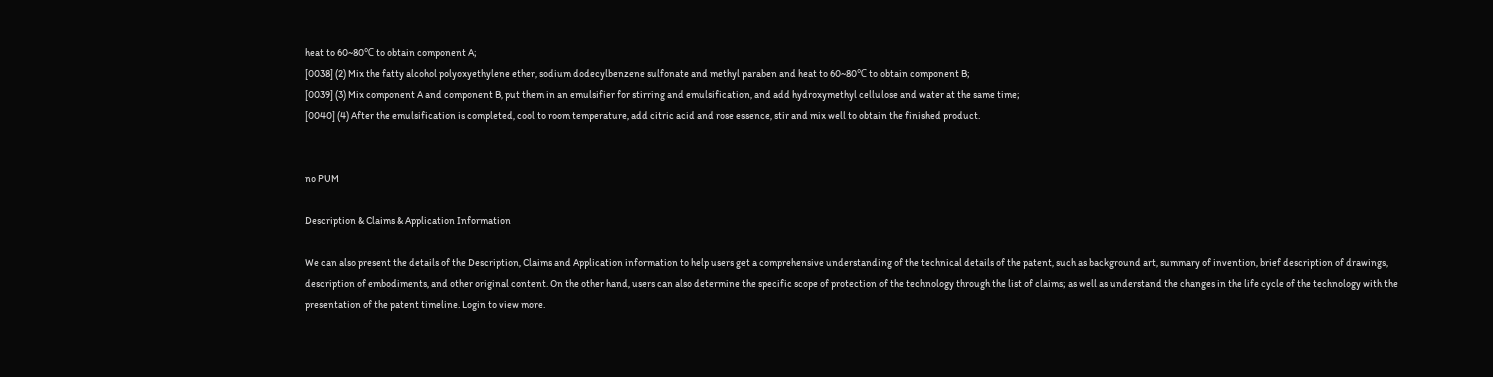heat to 60~80℃ to obtain component A;
[0038] (2) Mix the fatty alcohol polyoxyethylene ether, sodium dodecylbenzene sulfonate and methyl paraben and heat to 60~80℃ to obtain component B;
[0039] (3) Mix component A and component B, put them in an emulsifier for stirring and emulsification, and add hydroxymethyl cellulose and water at the same time;
[0040] (4) After the emulsification is completed, cool to room temperature, add citric acid and rose essence, stir and mix well to obtain the finished product.


no PUM

Description & Claims & Application Information

We can also present the details of the Description, Claims and Application information to help users get a comprehensive understanding of the technical details of the patent, such as background art, summary of invention, brief description of drawings, description of embodiments, and other original content. On the other hand, users can also determine the specific scope of protection of the technology through the list of claims; as well as understand the changes in the life cycle of the technology with the presentation of the patent timeline. Login to view more.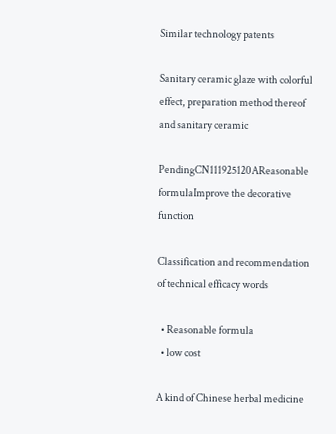Similar technology patents

Sanitary ceramic glaze with colorful effect, preparation method thereof and sanitary ceramic

PendingCN111925120AReasonable formulaImprove the decorative function

Classification and recommendation of technical efficacy words

  • Reasonable formula
  • low cost

A kind of Chinese herbal medicine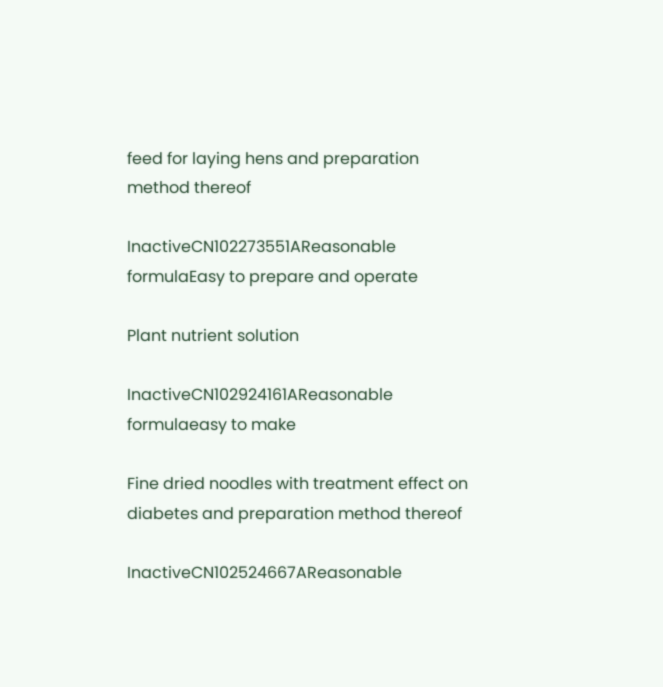feed for laying hens and preparation method thereof

InactiveCN102273551AReasonable formulaEasy to prepare and operate

Plant nutrient solution

InactiveCN102924161AReasonable formulaeasy to make

Fine dried noodles with treatment effect on diabetes and preparation method thereof

InactiveCN102524667AReasonable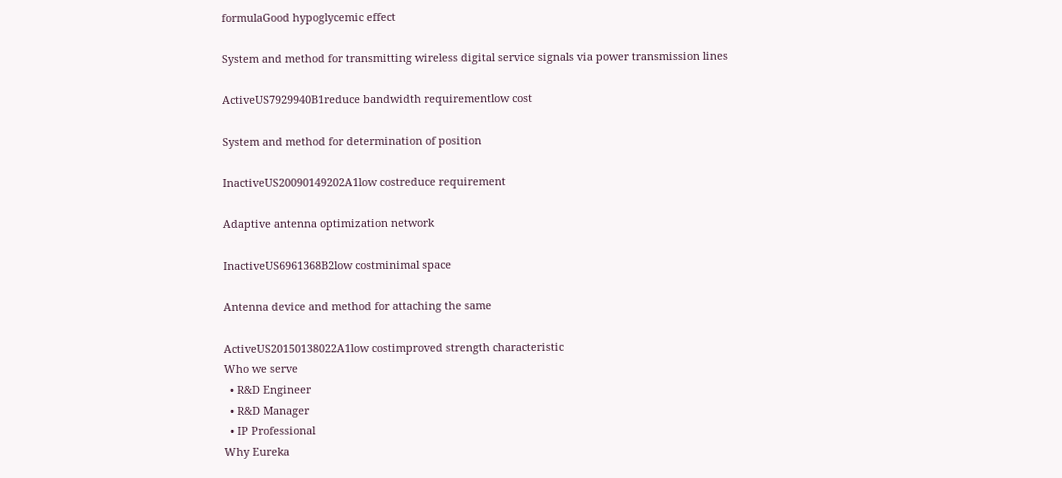formulaGood hypoglycemic effect

System and method for transmitting wireless digital service signals via power transmission lines

ActiveUS7929940B1reduce bandwidth requirementlow cost

System and method for determination of position

InactiveUS20090149202A1low costreduce requirement

Adaptive antenna optimization network

InactiveUS6961368B2low costminimal space

Antenna device and method for attaching the same

ActiveUS20150138022A1low costimproved strength characteristic
Who we serve
  • R&D Engineer
  • R&D Manager
  • IP Professional
Why Eureka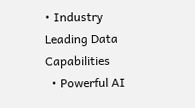• Industry Leading Data Capabilities
  • Powerful AI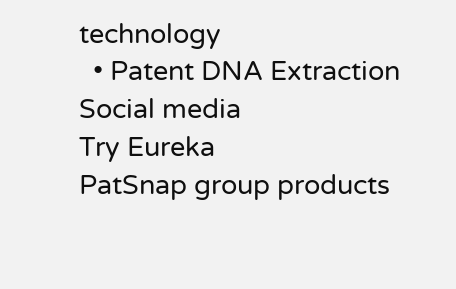technology
  • Patent DNA Extraction
Social media
Try Eureka
PatSnap group products